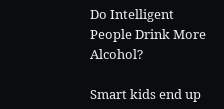Do Intelligent People Drink More Alcohol?

Smart kids end up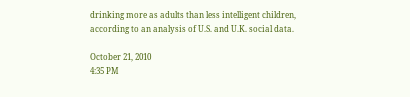drinking more as adults than less intelligent children, according to an analysis of U.S. and U.K. social data.

October 21, 2010
4:35 PM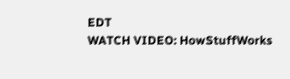EDT
WATCH VIDEO: HowStuffWorks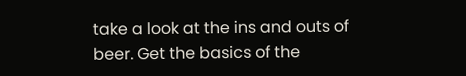take a look at the ins and outs of beer. Get the basics of the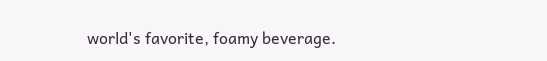world's favorite, foamy beverage.